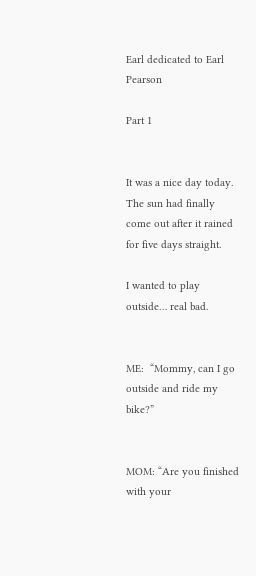Earl dedicated to Earl Pearson

Part 1


It was a nice day today.  The sun had finally come out after it rained for five days straight.

I wanted to play outside… real bad.


ME:  “Mommy, can I go outside and ride my bike?”


MOM: “Are you finished with your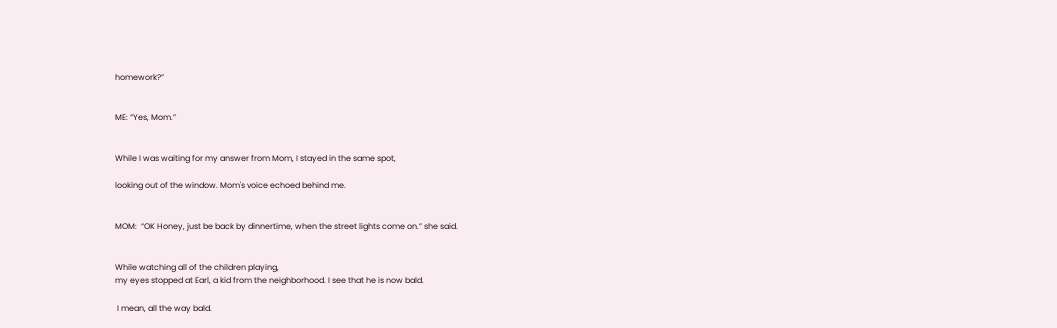homework?”


ME: “Yes, Mom.”


While I was waiting for my answer from Mom, I stayed in the same spot,

looking out of the window. Mom's voice echoed behind me.


MOM:  “OK Honey, just be back by dinnertime, when the street lights come on.” she said.


While watching all of the children playing,
my eyes stopped at Earl, a kid from the neighborhood. I see that he is now bald.

 I mean, all the way bald.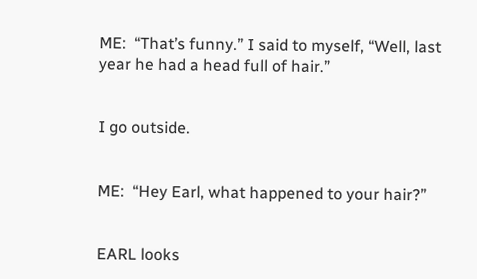ME:  “That’s funny.” I said to myself, “Well, last year he had a head full of hair.”


I go outside.


ME:  “Hey Earl, what happened to your hair?”


EARL looks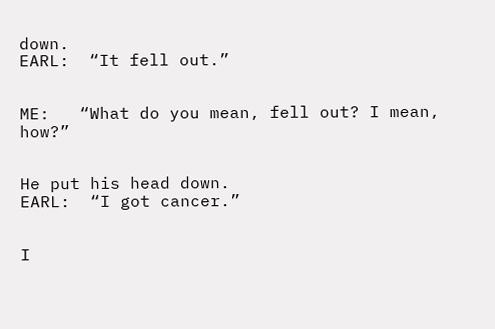down.
EARL:  “It fell out.”


ME:   “What do you mean, fell out? I mean, how?”


He put his head down.
EARL:  “I got cancer.”


I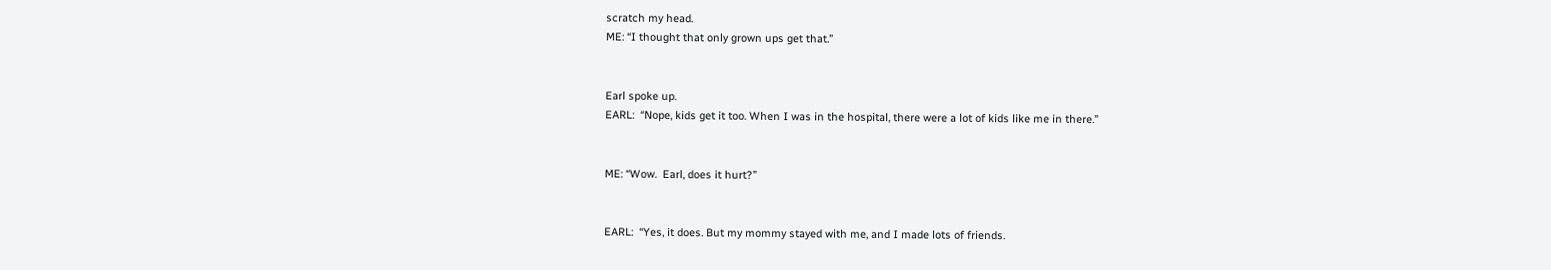scratch my head.
ME: “I thought that only grown ups get that.”


Earl spoke up.
EARL:  “Nope, kids get it too. When I was in the hospital, there were a lot of kids like me in there.”


ME: “Wow.  Earl, does it hurt?”


EARL:  “Yes, it does. But my mommy stayed with me, and I made lots of friends.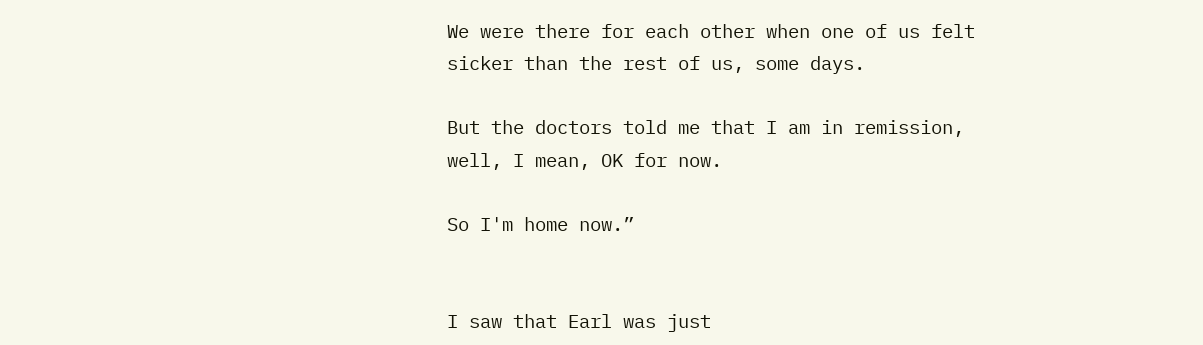We were there for each other when one of us felt sicker than the rest of us, some days.

But the doctors told me that I am in remission, well, I mean, OK for now.

So I'm home now.”


I saw that Earl was just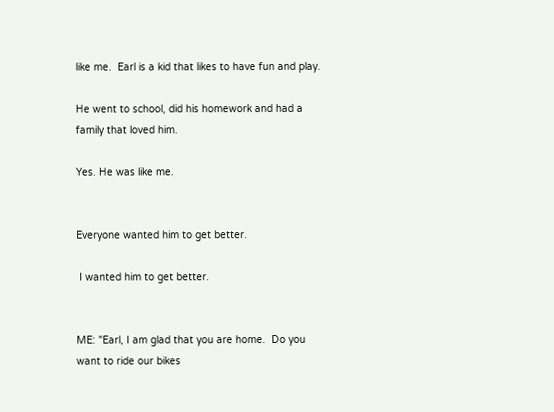like me.  Earl is a kid that likes to have fun and play.

He went to school, did his homework and had a family that loved him.

Yes. He was like me.


Everyone wanted him to get better.

 I wanted him to get better.


ME: "Earl, I am glad that you are home.  Do you want to ride our bikes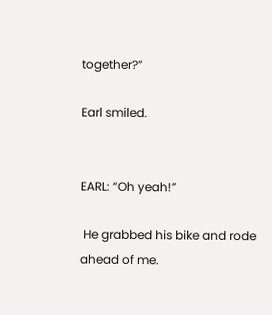together?”

Earl smiled.


EARL: “Oh yeah!”

 He grabbed his bike and rode ahead of me.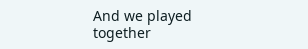And we played together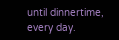until dinnertime, every day.